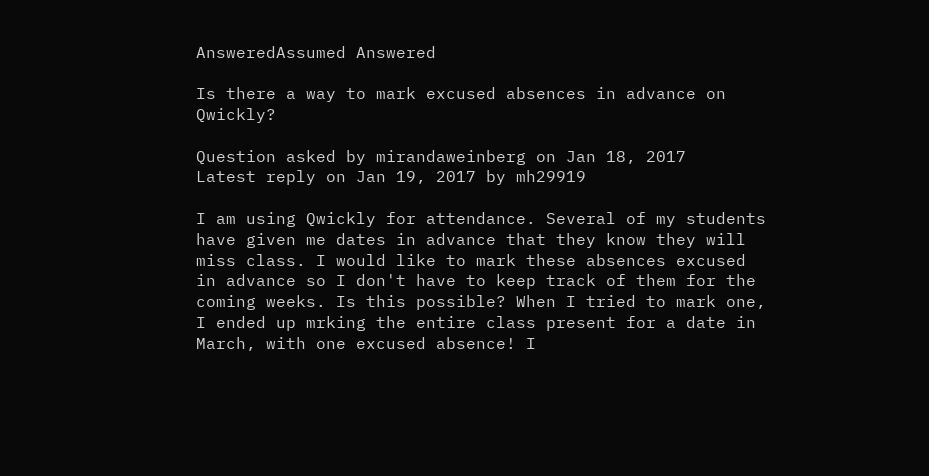AnsweredAssumed Answered

Is there a way to mark excused absences in advance on Qwickly?

Question asked by mirandaweinberg on Jan 18, 2017
Latest reply on Jan 19, 2017 by mh29919

I am using Qwickly for attendance. Several of my students have given me dates in advance that they know they will miss class. I would like to mark these absences excused in advance so I don't have to keep track of them for the coming weeks. Is this possible? When I tried to mark one, I ended up mrking the entire class present for a date in March, with one excused absence! I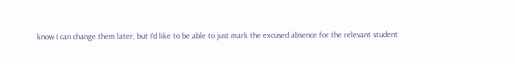know I can change them later, but I'd like to be able to just mark the excused absence for the relevant student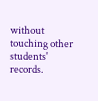without touching other students' records.